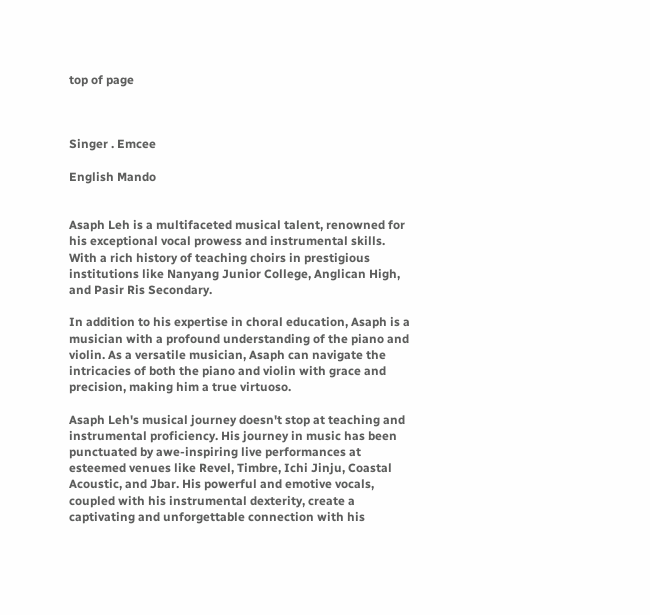top of page



Singer . Emcee

English Mando


Asaph Leh is a multifaceted musical talent, renowned for his exceptional vocal prowess and instrumental skills. With a rich history of teaching choirs in prestigious institutions like Nanyang Junior College, Anglican High, and Pasir Ris Secondary.

In addition to his expertise in choral education, Asaph is a musician with a profound understanding of the piano and violin. As a versatile musician, Asaph can navigate the intricacies of both the piano and violin with grace and precision, making him a true virtuoso.

Asaph Leh's musical journey doesn't stop at teaching and instrumental proficiency. His journey in music has been punctuated by awe-inspiring live performances at esteemed venues like Revel, Timbre, Ichi Jinju, Coastal Acoustic, and Jbar. His powerful and emotive vocals, coupled with his instrumental dexterity, create a captivating and unforgettable connection with his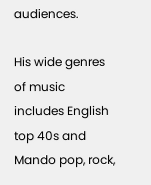audiences.

His wide genres of music includes English top 40s and Mando pop, rock,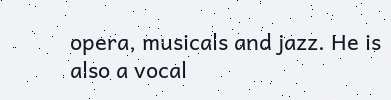opera, musicals and jazz. He is also a vocal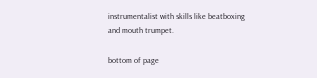instrumentalist with skills like beatboxing and mouth trumpet.

bottom of page